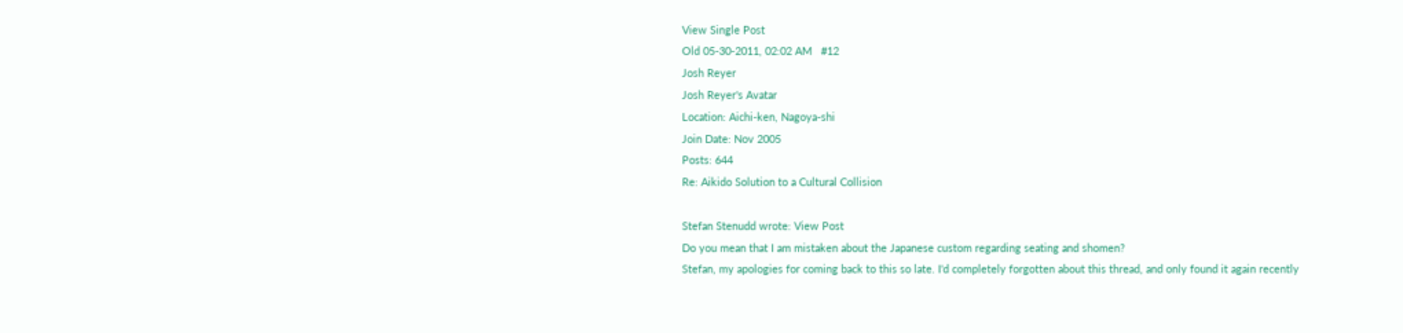View Single Post
Old 05-30-2011, 02:02 AM   #12
Josh Reyer
Josh Reyer's Avatar
Location: Aichi-ken, Nagoya-shi
Join Date: Nov 2005
Posts: 644
Re: Aikido Solution to a Cultural Collision

Stefan Stenudd wrote: View Post
Do you mean that I am mistaken about the Japanese custom regarding seating and shomen?
Stefan, my apologies for coming back to this so late. I'd completely forgotten about this thread, and only found it again recently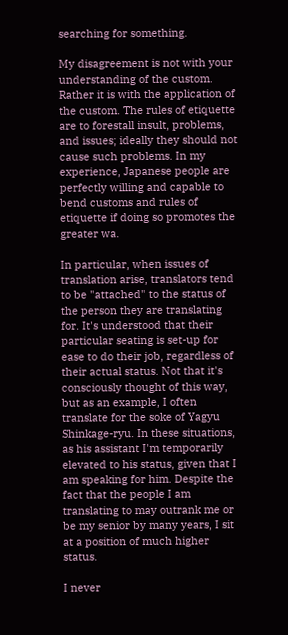searching for something.

My disagreement is not with your understanding of the custom. Rather it is with the application of the custom. The rules of etiquette are to forestall insult, problems, and issues; ideally they should not cause such problems. In my experience, Japanese people are perfectly willing and capable to bend customs and rules of etiquette if doing so promotes the greater wa.

In particular, when issues of translation arise, translators tend to be "attached" to the status of the person they are translating for. It's understood that their particular seating is set-up for ease to do their job, regardless of their actual status. Not that it's consciously thought of this way, but as an example, I often translate for the soke of Yagyu Shinkage-ryu. In these situations, as his assistant I'm temporarily elevated to his status, given that I am speaking for him. Despite the fact that the people I am translating to may outrank me or be my senior by many years, I sit at a position of much higher status.

I never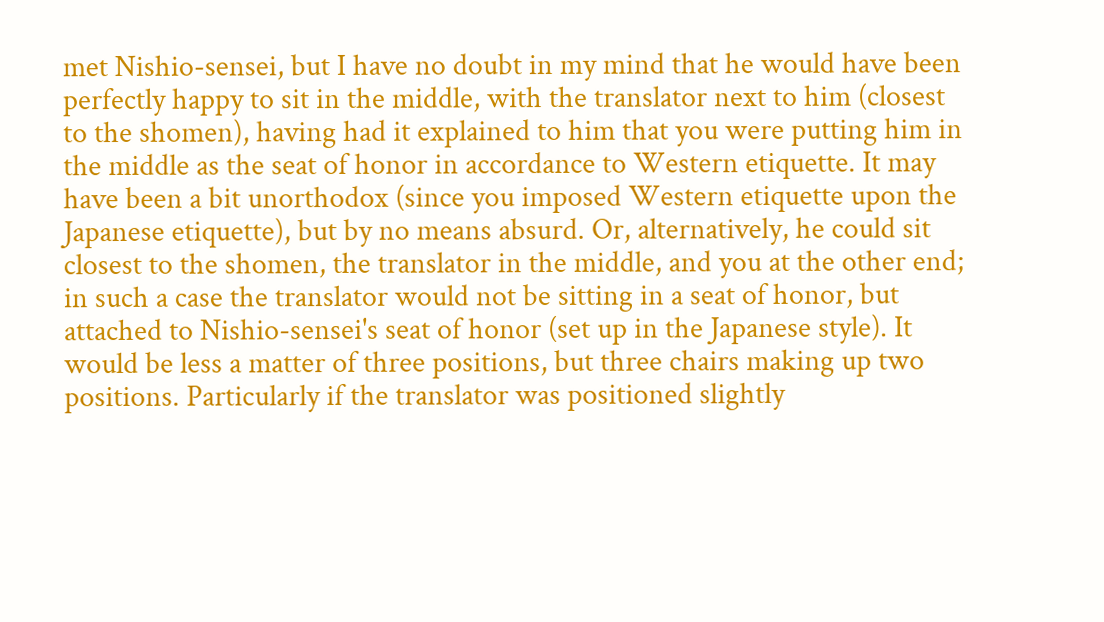met Nishio-sensei, but I have no doubt in my mind that he would have been perfectly happy to sit in the middle, with the translator next to him (closest to the shomen), having had it explained to him that you were putting him in the middle as the seat of honor in accordance to Western etiquette. It may have been a bit unorthodox (since you imposed Western etiquette upon the Japanese etiquette), but by no means absurd. Or, alternatively, he could sit closest to the shomen, the translator in the middle, and you at the other end; in such a case the translator would not be sitting in a seat of honor, but attached to Nishio-sensei's seat of honor (set up in the Japanese style). It would be less a matter of three positions, but three chairs making up two positions. Particularly if the translator was positioned slightly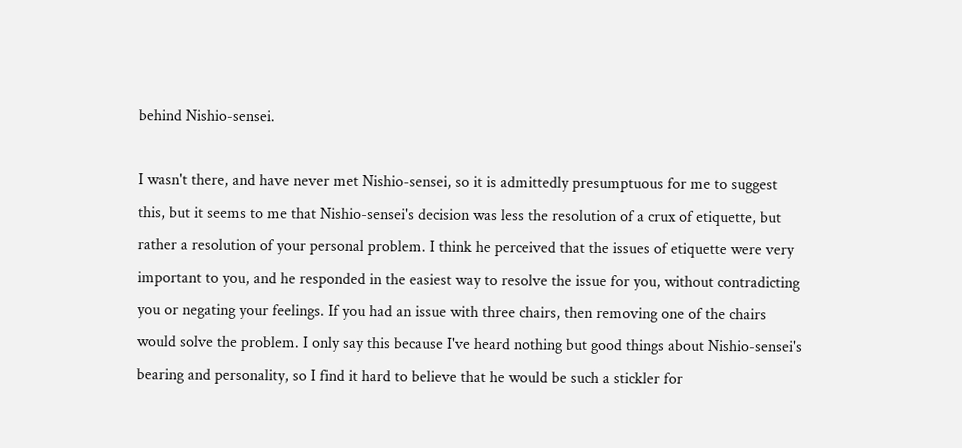behind Nishio-sensei.

I wasn't there, and have never met Nishio-sensei, so it is admittedly presumptuous for me to suggest this, but it seems to me that Nishio-sensei's decision was less the resolution of a crux of etiquette, but rather a resolution of your personal problem. I think he perceived that the issues of etiquette were very important to you, and he responded in the easiest way to resolve the issue for you, without contradicting you or negating your feelings. If you had an issue with three chairs, then removing one of the chairs would solve the problem. I only say this because I've heard nothing but good things about Nishio-sensei's bearing and personality, so I find it hard to believe that he would be such a stickler for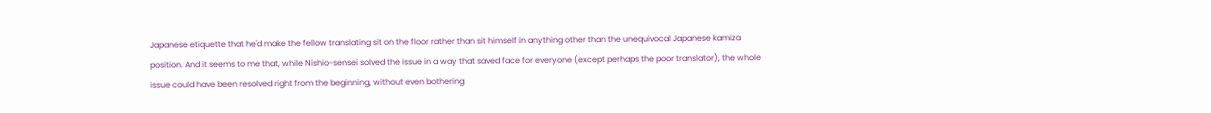Japanese etiquette that he'd make the fellow translating sit on the floor rather than sit himself in anything other than the unequivocal Japanese kamiza position. And it seems to me that, while Nishio-sensei solved the issue in a way that saved face for everyone (except perhaps the poor translator), the whole issue could have been resolved right from the beginning, without even bothering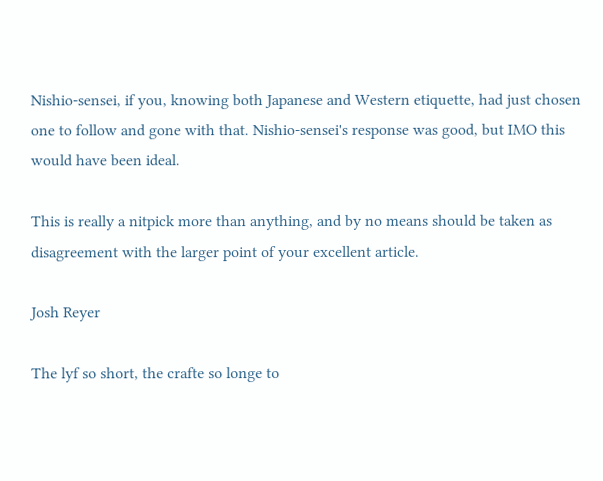Nishio-sensei, if you, knowing both Japanese and Western etiquette, had just chosen one to follow and gone with that. Nishio-sensei's response was good, but IMO this would have been ideal.

This is really a nitpick more than anything, and by no means should be taken as disagreement with the larger point of your excellent article.

Josh Reyer

The lyf so short, the crafte so longe to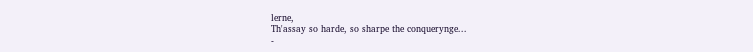lerne,
Th'assay so harde, so sharpe the conquerynge...
-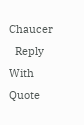Chaucer
  Reply With Quote